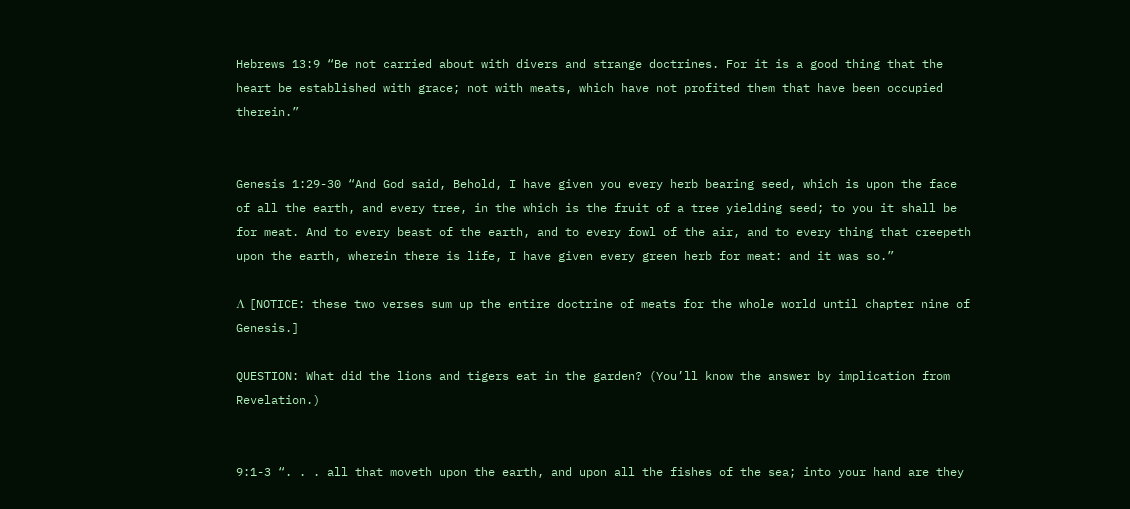Hebrews 13:9 “Be not carried about with divers and strange doctrines. For it is a good thing that the heart be established with grace; not with meats, which have not profited them that have been occupied therein.”


Genesis 1:29-30 “And God said, Behold, I have given you every herb bearing seed, which is upon the face of all the earth, and every tree, in the which is the fruit of a tree yielding seed; to you it shall be for meat. And to every beast of the earth, and to every fowl of the air, and to every thing that creepeth upon the earth, wherein there is life, I have given every green herb for meat: and it was so.”

Λ [NOTICE: these two verses sum up the entire doctrine of meats for the whole world until chapter nine of Genesis.]

QUESTION: What did the lions and tigers eat in the garden? (You’ll know the answer by implication from Revelation.)


9:1-3 “. . . all that moveth upon the earth, and upon all the fishes of the sea; into your hand are they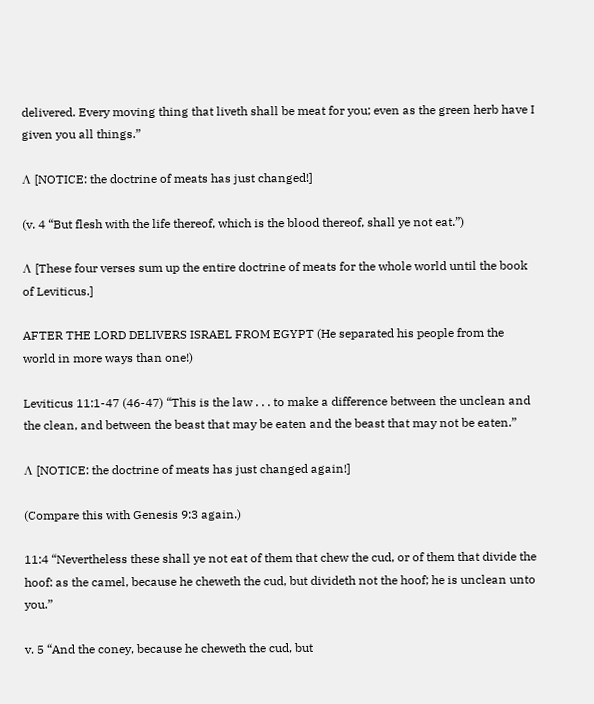delivered. Every moving thing that liveth shall be meat for you; even as the green herb have I given you all things.”

Λ [NOTICE: the doctrine of meats has just changed!]

(v. 4 “But flesh with the life thereof, which is the blood thereof, shall ye not eat.”)

Λ [These four verses sum up the entire doctrine of meats for the whole world until the book of Leviticus.]

AFTER THE LORD DELIVERS ISRAEL FROM EGYPT (He separated his people from the world in more ways than one!)

Leviticus 11:1-47 (46-47) “This is the law . . . to make a difference between the unclean and the clean, and between the beast that may be eaten and the beast that may not be eaten.”

Λ [NOTICE: the doctrine of meats has just changed again!]

(Compare this with Genesis 9:3 again.)

11:4 “Nevertheless these shall ye not eat of them that chew the cud, or of them that divide the hoof: as the camel, because he cheweth the cud, but divideth not the hoof; he is unclean unto you.”

v. 5 “And the coney, because he cheweth the cud, but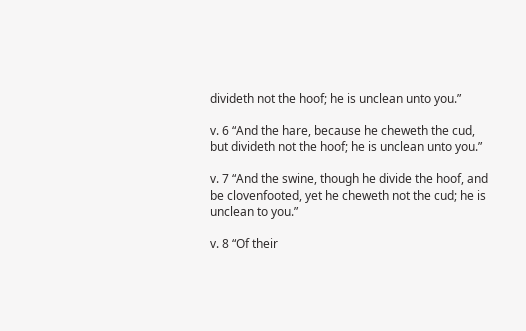divideth not the hoof; he is unclean unto you.”

v. 6 “And the hare, because he cheweth the cud, but divideth not the hoof; he is unclean unto you.”

v. 7 “And the swine, though he divide the hoof, and be clovenfooted, yet he cheweth not the cud; he is unclean to you.”

v. 8 “Of their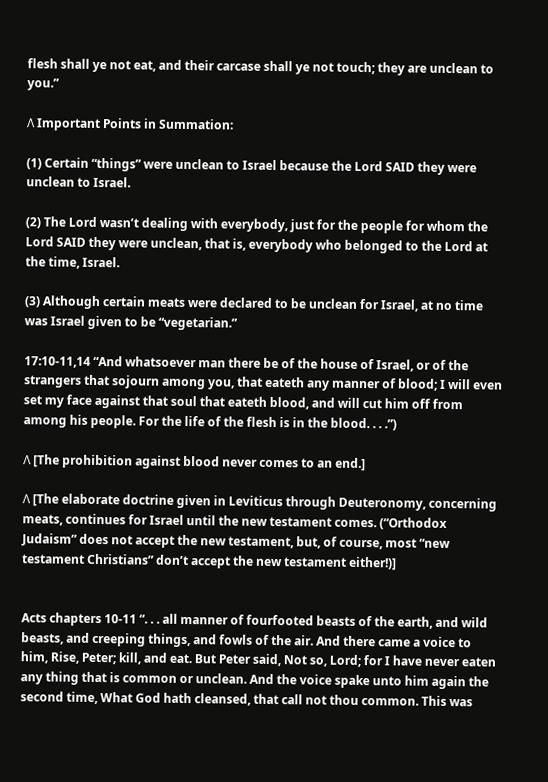flesh shall ye not eat, and their carcase shall ye not touch; they are unclean to you.”

Λ Important Points in Summation:

(1) Certain “things” were unclean to Israel because the Lord SAID they were unclean to Israel.

(2) The Lord wasn’t dealing with everybody, just for the people for whom the Lord SAID they were unclean, that is, everybody who belonged to the Lord at the time, Israel.

(3) Although certain meats were declared to be unclean for Israel, at no time was Israel given to be “vegetarian.”

17:10-11,14 “And whatsoever man there be of the house of Israel, or of the strangers that sojourn among you, that eateth any manner of blood; I will even set my face against that soul that eateth blood, and will cut him off from among his people. For the life of the flesh is in the blood. . . .”)

Λ [The prohibition against blood never comes to an end.]

Λ [The elaborate doctrine given in Leviticus through Deuteronomy, concerning meats, continues for Israel until the new testament comes. (“Orthodox Judaism” does not accept the new testament, but, of course, most “new testament Christians” don’t accept the new testament either!)]


Acts chapters 10-11 “. . . all manner of fourfooted beasts of the earth, and wild beasts, and creeping things, and fowls of the air. And there came a voice to him, Rise, Peter; kill, and eat. But Peter said, Not so, Lord; for I have never eaten any thing that is common or unclean. And the voice spake unto him again the second time, What God hath cleansed, that call not thou common. This was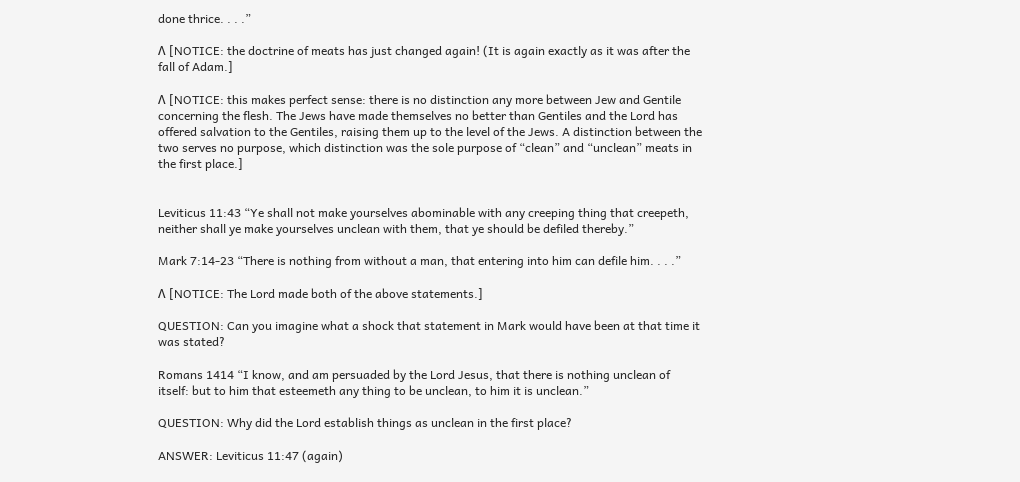done thrice. . . .”

Λ [NOTICE: the doctrine of meats has just changed again! (It is again exactly as it was after the fall of Adam.]

Λ [NOTICE: this makes perfect sense: there is no distinction any more between Jew and Gentile concerning the flesh. The Jews have made themselves no better than Gentiles and the Lord has offered salvation to the Gentiles, raising them up to the level of the Jews. A distinction between the two serves no purpose, which distinction was the sole purpose of “clean” and “unclean” meats in the first place.]


Leviticus 11:43 “Ye shall not make yourselves abominable with any creeping thing that creepeth, neither shall ye make yourselves unclean with them, that ye should be defiled thereby.”

Mark 7:14-23 “There is nothing from without a man, that entering into him can defile him. . . .”

Λ [NOTICE: The Lord made both of the above statements.]

QUESTION: Can you imagine what a shock that statement in Mark would have been at that time it was stated?

Romans 1414 “I know, and am persuaded by the Lord Jesus, that there is nothing unclean of itself: but to him that esteemeth any thing to be unclean, to him it is unclean.”

QUESTION: Why did the Lord establish things as unclean in the first place?

ANSWER: Leviticus 11:47 (again)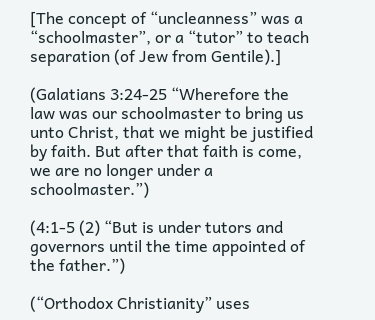[The concept of “uncleanness” was a “schoolmaster”, or a “tutor” to teach separation (of Jew from Gentile).]

(Galatians 3:24-25 “Wherefore the law was our schoolmaster to bring us unto Christ, that we might be justified by faith. But after that faith is come, we are no longer under a schoolmaster.”)

(4:1-5 (2) “But is under tutors and governors until the time appointed of the father.”)

(“Orthodox Christianity” uses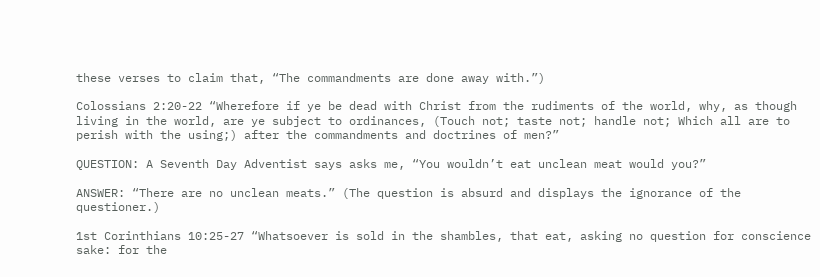these verses to claim that, “The commandments are done away with.”)

Colossians 2:20-22 “Wherefore if ye be dead with Christ from the rudiments of the world, why, as though living in the world, are ye subject to ordinances, (Touch not; taste not; handle not; Which all are to perish with the using;) after the commandments and doctrines of men?”

QUESTION: A Seventh Day Adventist says asks me, “You wouldn’t eat unclean meat would you?”

ANSWER: “There are no unclean meats.” (The question is absurd and displays the ignorance of the questioner.)

1st Corinthians 10:25-27 “Whatsoever is sold in the shambles, that eat, asking no question for conscience sake: for the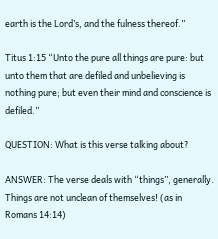earth is the Lord’s, and the fulness thereof.”

Titus 1:15 “Unto the pure all things are pure: but unto them that are defiled and unbelieving is nothing pure; but even their mind and conscience is defiled.”

QUESTION: What is this verse talking about?

ANSWER: The verse deals with “things”, generally. Things are not unclean of themselves! (as in Romans 14:14)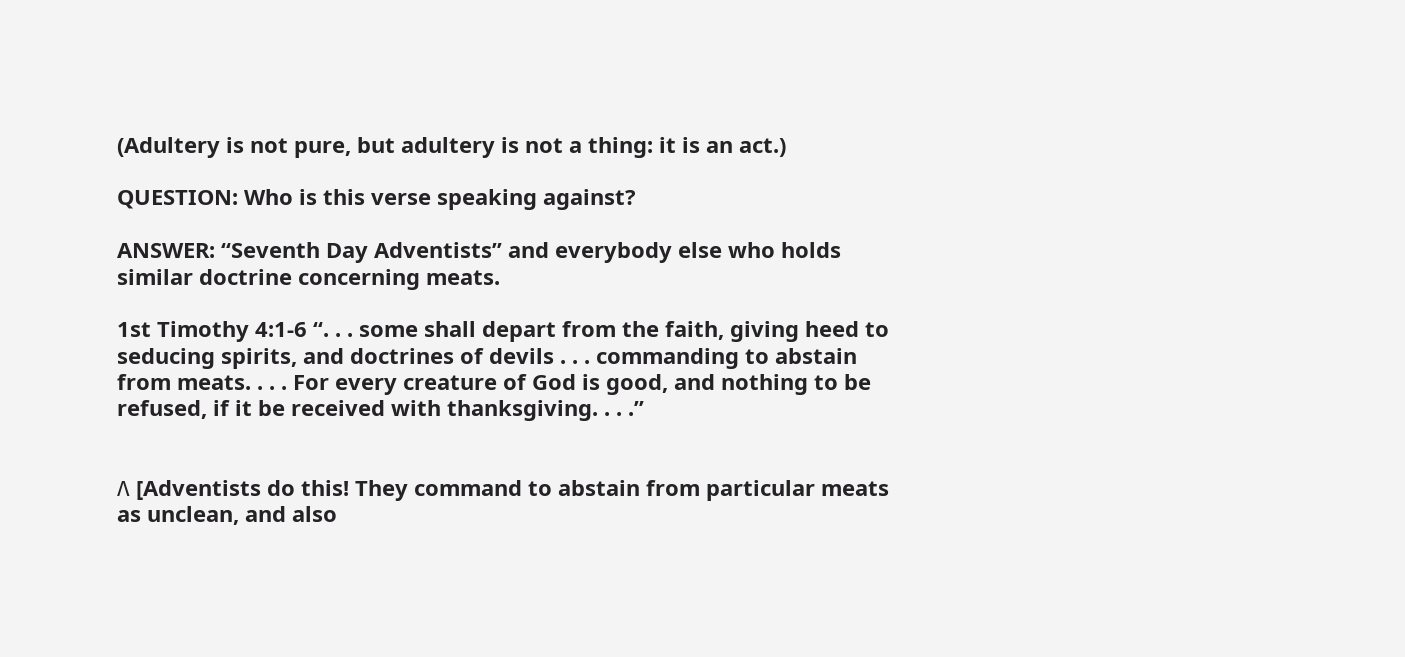(Adultery is not pure, but adultery is not a thing: it is an act.)

QUESTION: Who is this verse speaking against?

ANSWER: “Seventh Day Adventists” and everybody else who holds similar doctrine concerning meats.

1st Timothy 4:1-6 “. . . some shall depart from the faith, giving heed to seducing spirits, and doctrines of devils . . . commanding to abstain from meats. . . . For every creature of God is good, and nothing to be refused, if it be received with thanksgiving. . . .”


Λ [Adventists do this! They command to abstain from particular meats as unclean, and also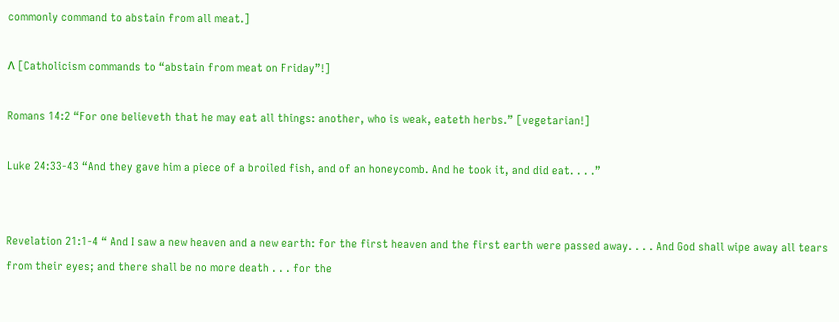commonly command to abstain from all meat.]

Λ [Catholicism commands to “abstain from meat on Friday”!]

Romans 14:2 “For one believeth that he may eat all things: another, who is weak, eateth herbs.” [vegetarian!]

Luke 24:33-43 “And they gave him a piece of a broiled fish, and of an honeycomb. And he took it, and did eat. . . .”


Revelation 21:1-4 “ And I saw a new heaven and a new earth: for the first heaven and the first earth were passed away. . . . And God shall wipe away all tears from their eyes; and there shall be no more death . . . for the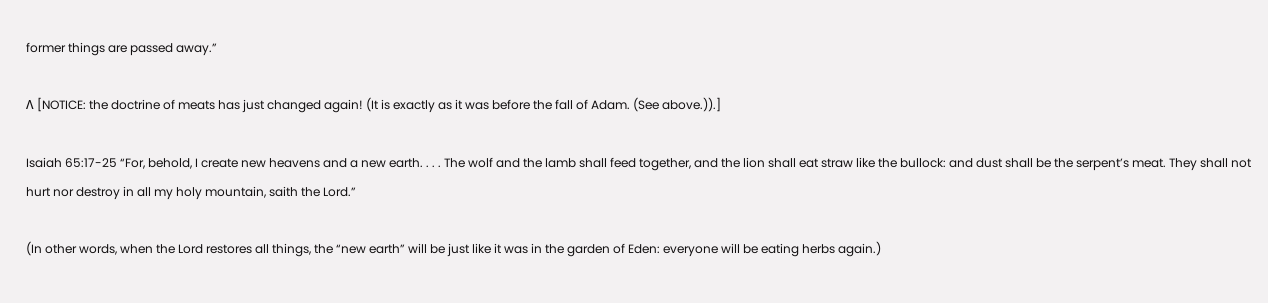former things are passed away.”

Λ [NOTICE: the doctrine of meats has just changed again! (It is exactly as it was before the fall of Adam. (See above.)).]

Isaiah 65:17-25 “For, behold, I create new heavens and a new earth. . . . The wolf and the lamb shall feed together, and the lion shall eat straw like the bullock: and dust shall be the serpent’s meat. They shall not hurt nor destroy in all my holy mountain, saith the Lord.”

(In other words, when the Lord restores all things, the “new earth” will be just like it was in the garden of Eden: everyone will be eating herbs again.)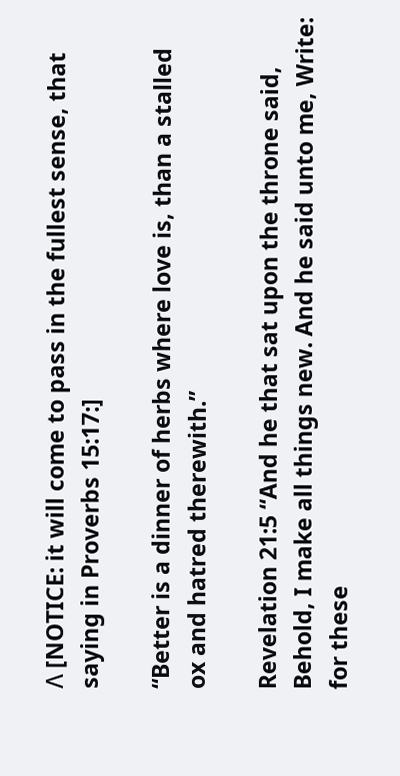Λ [NOTICE: it will come to pass in the fullest sense, that saying in Proverbs 15:17:]

“Better is a dinner of herbs where love is, than a stalled ox and hatred therewith.”

Revelation 21:5 “And he that sat upon the throne said, Behold, I make all things new. And he said unto me, Write: for these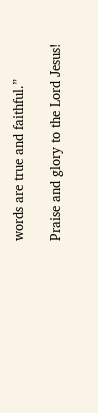words are true and faithful.”

Praise and glory to the Lord Jesus!